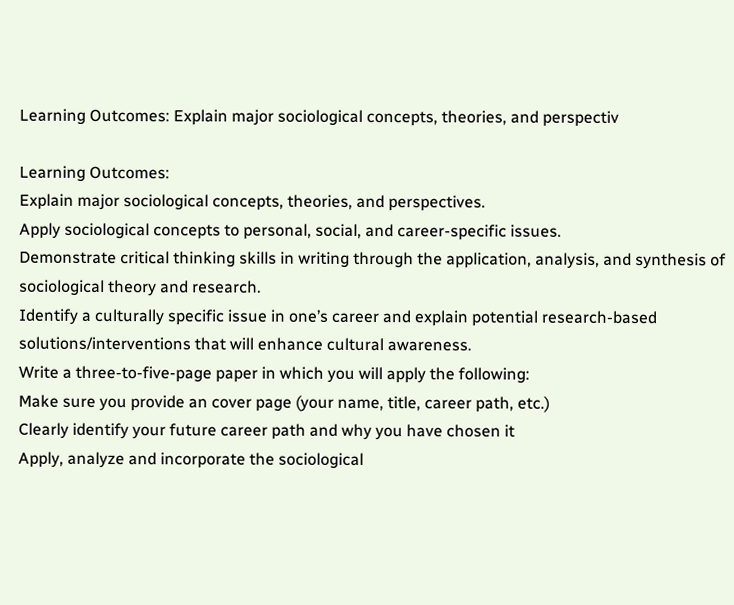Learning Outcomes: Explain major sociological concepts, theories, and perspectiv

Learning Outcomes:
Explain major sociological concepts, theories, and perspectives.
Apply sociological concepts to personal, social, and career-specific issues.
Demonstrate critical thinking skills in writing through the application, analysis, and synthesis of sociological theory and research.
Identify a culturally specific issue in one’s career and explain potential research-based solutions/interventions that will enhance cultural awareness.
Write a three-to-five-page paper in which you will apply the following:
Make sure you provide an cover page (your name, title, career path, etc.)
Clearly identify your future career path and why you have chosen it
Apply, analyze and incorporate the sociological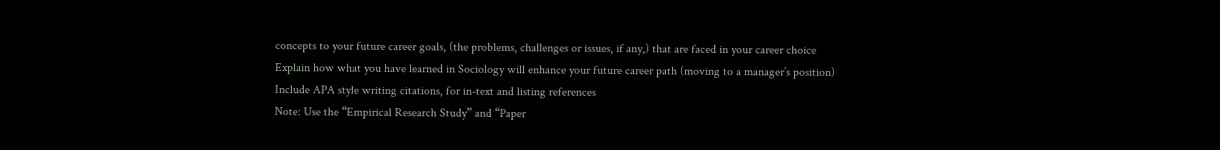concepts to your future career goals, (the problems, challenges or issues, if any,) that are faced in your career choice
Explain how what you have learned in Sociology will enhance your future career path (moving to a manager’s position)
Include APA style writing citations, for in-text and listing references
Note: Use the “Empirical Research Study” and “Paper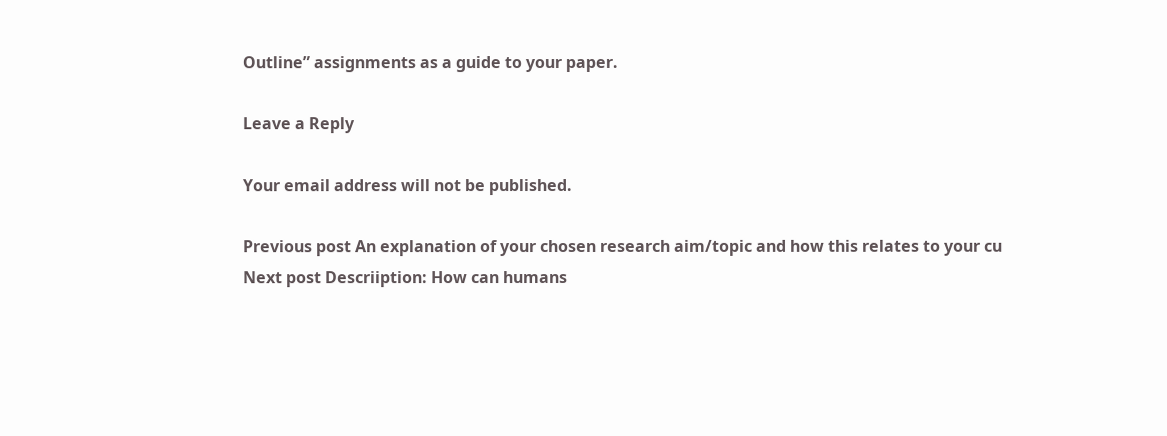Outline” assignments as a guide to your paper.

Leave a Reply

Your email address will not be published.

Previous post An explanation of your chosen research aim/topic and how this relates to your cu
Next post Descriiption: How can humans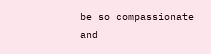be so compassionate and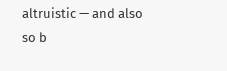altruistic — and also so b